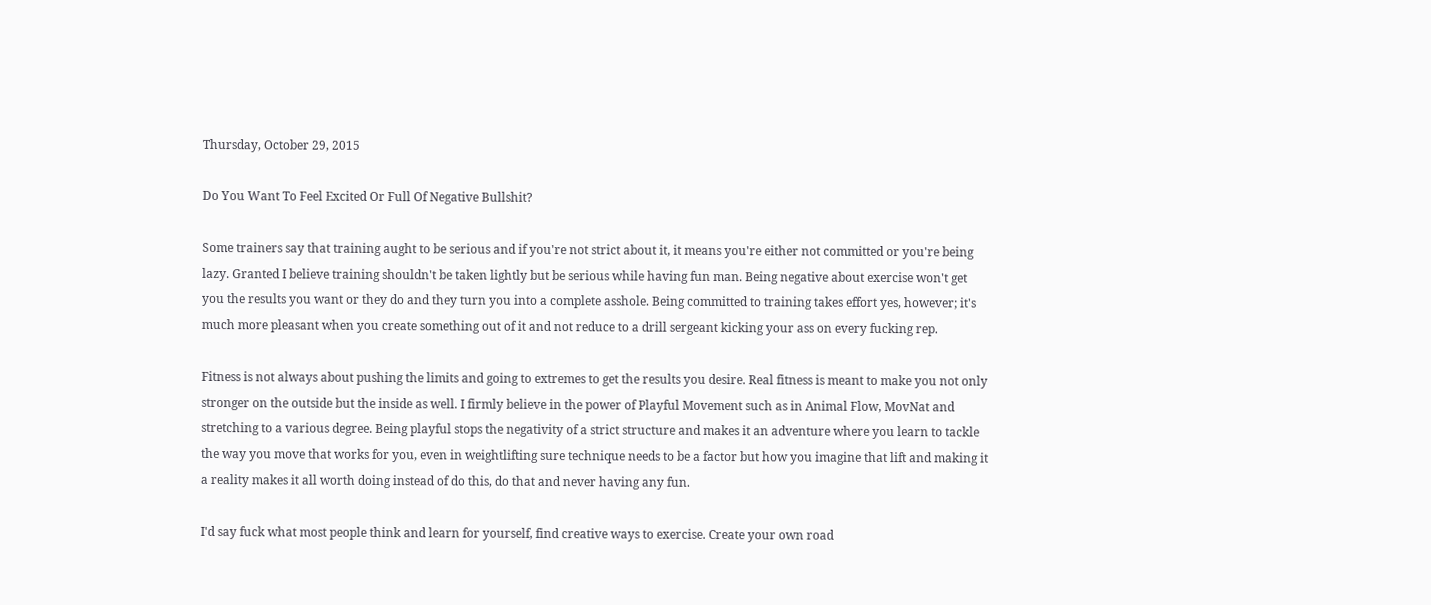Thursday, October 29, 2015

Do You Want To Feel Excited Or Full Of Negative Bullshit?

Some trainers say that training aught to be serious and if you're not strict about it, it means you're either not committed or you're being lazy. Granted I believe training shouldn't be taken lightly but be serious while having fun man. Being negative about exercise won't get you the results you want or they do and they turn you into a complete asshole. Being committed to training takes effort yes, however; it's much more pleasant when you create something out of it and not reduce to a drill sergeant kicking your ass on every fucking rep.

Fitness is not always about pushing the limits and going to extremes to get the results you desire. Real fitness is meant to make you not only stronger on the outside but the inside as well. I firmly believe in the power of Playful Movement such as in Animal Flow, MovNat and stretching to a various degree. Being playful stops the negativity of a strict structure and makes it an adventure where you learn to tackle the way you move that works for you, even in weightlifting sure technique needs to be a factor but how you imagine that lift and making it a reality makes it all worth doing instead of do this, do that and never having any fun.

I'd say fuck what most people think and learn for yourself, find creative ways to exercise. Create your own road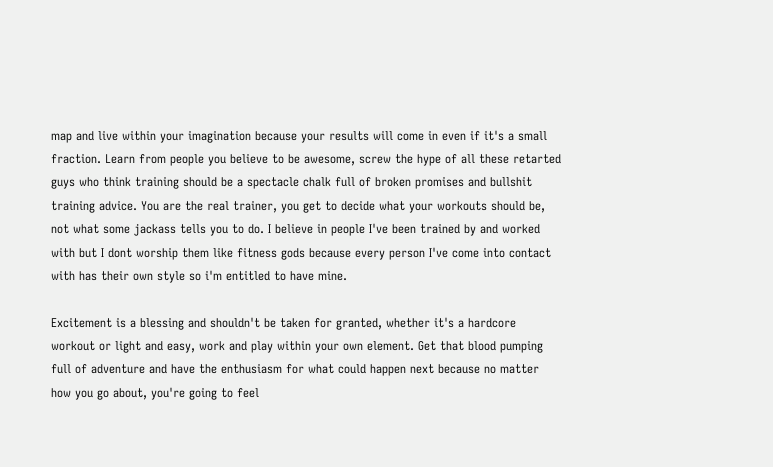map and live within your imagination because your results will come in even if it's a small fraction. Learn from people you believe to be awesome, screw the hype of all these retarted guys who think training should be a spectacle chalk full of broken promises and bullshit training advice. You are the real trainer, you get to decide what your workouts should be, not what some jackass tells you to do. I believe in people I've been trained by and worked with but I dont worship them like fitness gods because every person I've come into contact with has their own style so i'm entitled to have mine.

Excitement is a blessing and shouldn't be taken for granted, whether it's a hardcore workout or light and easy, work and play within your own element. Get that blood pumping full of adventure and have the enthusiasm for what could happen next because no matter how you go about, you're going to feel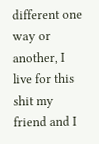different one way or another, I live for this shit my friend and I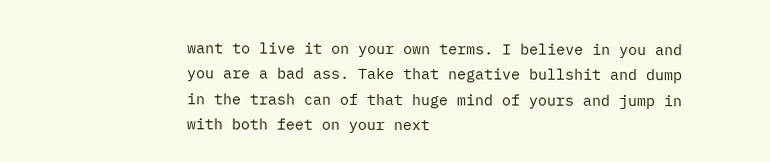want to live it on your own terms. I believe in you and you are a bad ass. Take that negative bullshit and dump in the trash can of that huge mind of yours and jump in with both feet on your next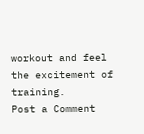workout and feel the excitement of training.
Post a Comment